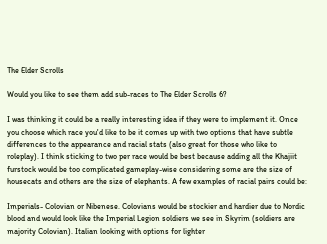The Elder Scrolls

Would you like to see them add sub-races to The Elder Scrolls 6?

I was thinking it could be a really interesting idea if they were to implement it. Once you choose which race you'd like to be it comes up with two options that have subtle differences to the appearance and racial stats (also great for those who like to roleplay). I think sticking to two per race would be best because adding all the Khajiit furstock would be too complicated gameplay-wise considering some are the size of housecats and others are the size of elephants. A few examples of racial pairs could be:

Imperials- Colovian or Nibenese. Colovians would be stockier and hardier due to Nordic blood and would look like the Imperial Legion soldiers we see in Skyrim (soldiers are majority Colovian). Italian looking with options for lighter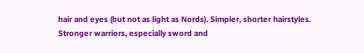hair and eyes (but not as light as Nords). Simpler, shorter hairstyles. Stronger warriors, especially sword and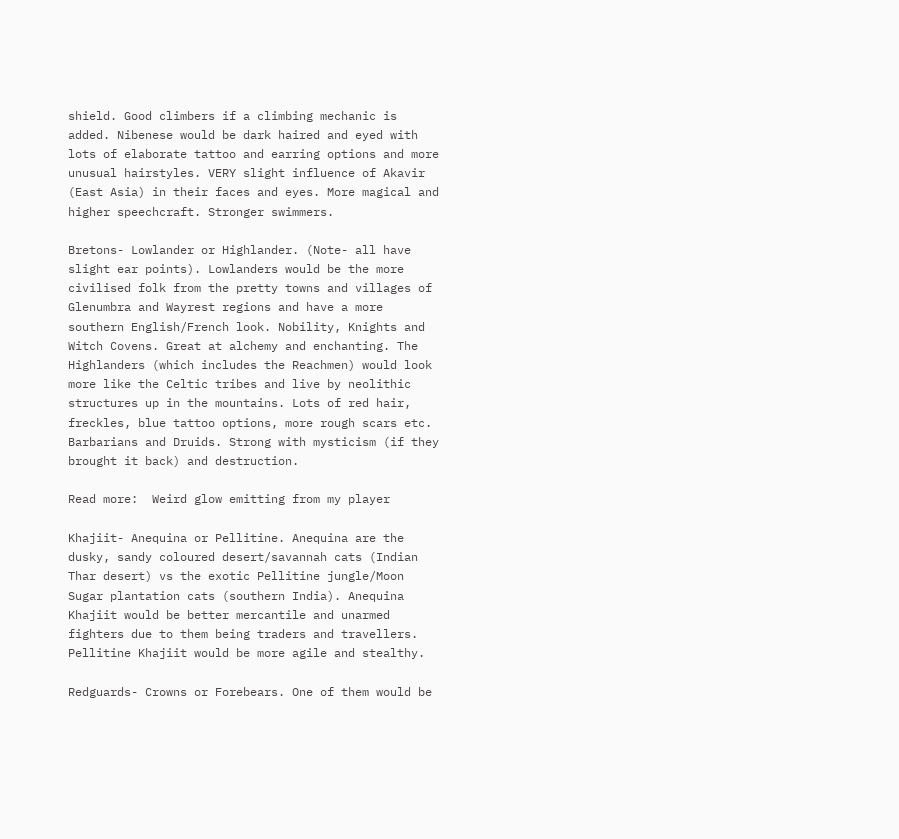shield. Good climbers if a climbing mechanic is added. Nibenese would be dark haired and eyed with lots of elaborate tattoo and earring options and more unusual hairstyles. VERY slight influence of Akavir (East Asia) in their faces and eyes. More magical and higher speechcraft. Stronger swimmers.

Bretons- Lowlander or Highlander. (Note- all have slight ear points). Lowlanders would be the more civilised folk from the pretty towns and villages of Glenumbra and Wayrest regions and have a more southern English/French look. Nobility, Knights and Witch Covens. Great at alchemy and enchanting. The Highlanders (which includes the Reachmen) would look more like the Celtic tribes and live by neolithic structures up in the mountains. Lots of red hair, freckles, blue tattoo options, more rough scars etc. Barbarians and Druids. Strong with mysticism (if they brought it back) and destruction.

Read more:  Weird glow emitting from my player

Khajiit- Anequina or Pellitine. Anequina are the dusky, sandy coloured desert/savannah cats (Indian Thar desert) vs the exotic Pellitine jungle/Moon Sugar plantation cats (southern India). Anequina Khajiit would be better mercantile and unarmed fighters due to them being traders and travellers. Pellitine Khajiit would be more agile and stealthy.

Redguards- Crowns or Forebears. One of them would be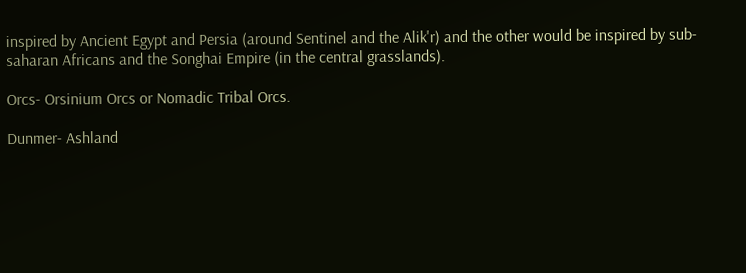inspired by Ancient Egypt and Persia (around Sentinel and the Alik'r) and the other would be inspired by sub-saharan Africans and the Songhai Empire (in the central grasslands).

Orcs- Orsinium Orcs or Nomadic Tribal Orcs.

Dunmer- Ashland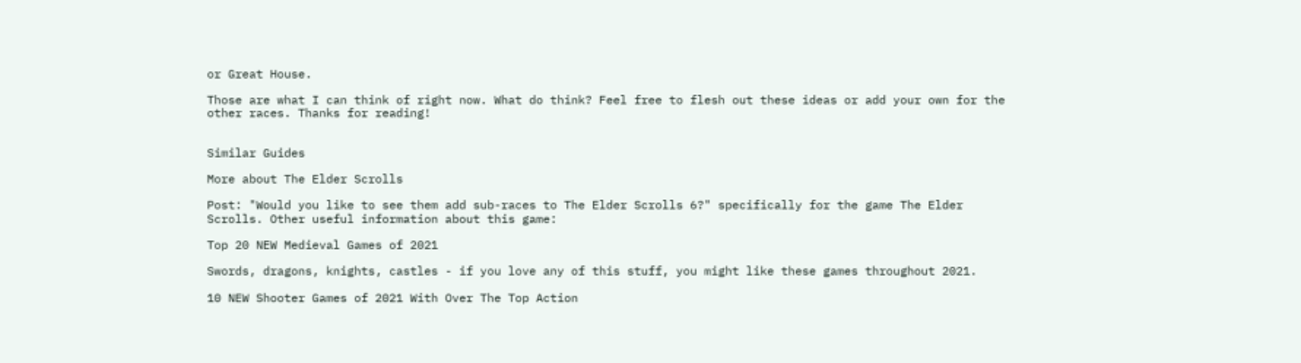or Great House.

Those are what I can think of right now. What do think? Feel free to flesh out these ideas or add your own for the other races. Thanks for reading!


Similar Guides

More about The Elder Scrolls

Post: "Would you like to see them add sub-races to The Elder Scrolls 6?" specifically for the game The Elder Scrolls. Other useful information about this game:

Top 20 NEW Medieval Games of 2021

Swords, dragons, knights, castles - if you love any of this stuff, you might like these games throughout 2021.

10 NEW Shooter Games of 2021 With Over The Top Action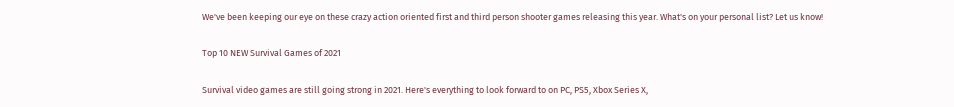We've been keeping our eye on these crazy action oriented first and third person shooter games releasing this year. What's on your personal list? Let us know!

Top 10 NEW Survival Games of 2021

Survival video games are still going strong in 2021. Here's everything to look forward to on PC, PS5, Xbox Series X,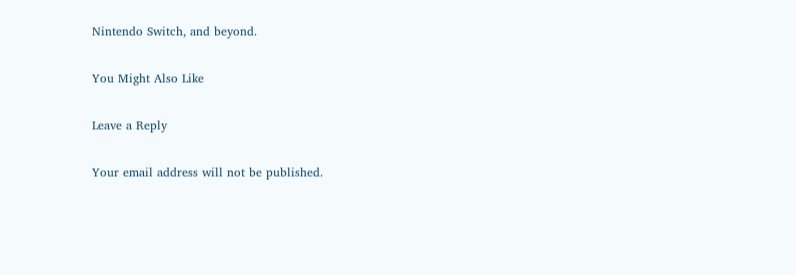Nintendo Switch, and beyond.

You Might Also Like

Leave a Reply

Your email address will not be published.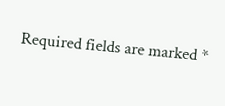Required fields are marked *